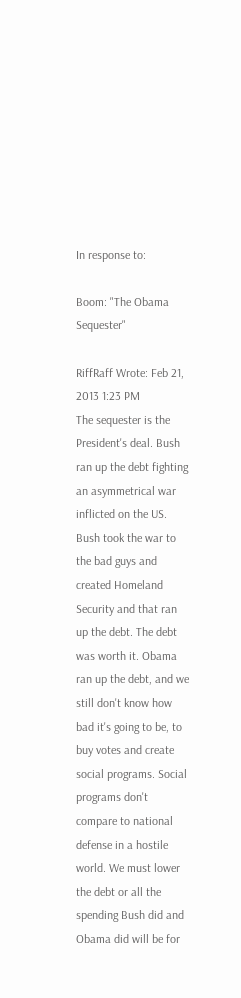In response to:

Boom: "The Obama Sequester"

RiffRaff Wrote: Feb 21, 2013 1:23 PM
The sequester is the President's deal. Bush ran up the debt fighting an asymmetrical war inflicted on the US. Bush took the war to the bad guys and created Homeland Security and that ran up the debt. The debt was worth it. Obama ran up the debt, and we still don't know how bad it's going to be, to buy votes and create social programs. Social programs don't compare to national defense in a hostile world. We must lower the debt or all the spending Bush did and Obama did will be for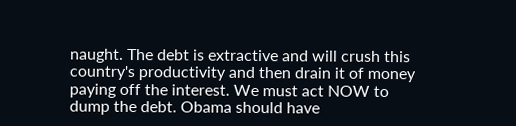naught. The debt is extractive and will crush this country's productivity and then drain it of money paying off the interest. We must act NOW to dump the debt. Obama should have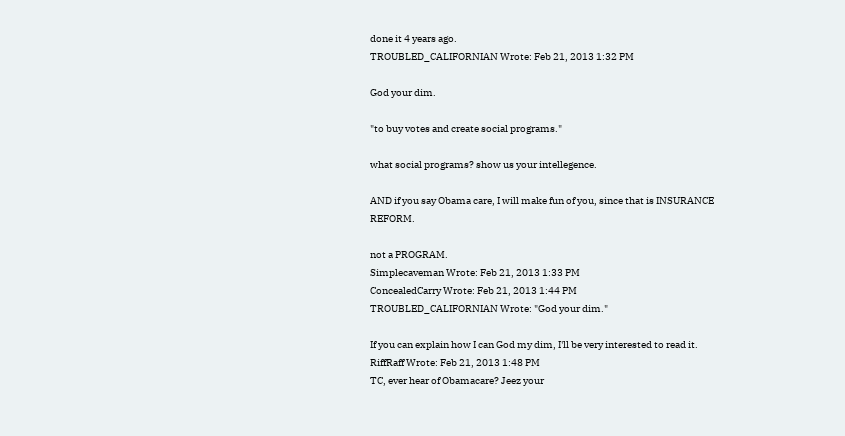done it 4 years ago.
TROUBLED_CALIFORNIAN Wrote: Feb 21, 2013 1:32 PM

God your dim.

"to buy votes and create social programs."

what social programs? show us your intellegence.

AND if you say Obama care, I will make fun of you, since that is INSURANCE REFORM.

not a PROGRAM.
Simplecaveman Wrote: Feb 21, 2013 1:33 PM
ConcealedCarry Wrote: Feb 21, 2013 1:44 PM
TROUBLED_CALIFORNIAN Wrote: "God your dim."

If you can explain how I can God my dim, I'll be very interested to read it.
RiffRaff Wrote: Feb 21, 2013 1:48 PM
TC, ever hear of Obamacare? Jeez your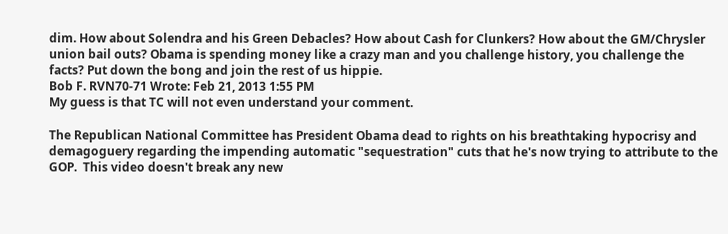dim. How about Solendra and his Green Debacles? How about Cash for Clunkers? How about the GM/Chrysler union bail outs? Obama is spending money like a crazy man and you challenge history, you challenge the facts? Put down the bong and join the rest of us hippie.
Bob F. RVN70-71 Wrote: Feb 21, 2013 1:55 PM
My guess is that TC will not even understand your comment.

The Republican National Committee has President Obama dead to rights on his breathtaking hypocrisy and demagoguery regarding the impending automatic "sequestration" cuts that he's now trying to attribute to the GOP.  This video doesn't break any new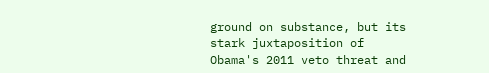ground on substance, but its stark juxtaposition of Obama's 2011 veto threat and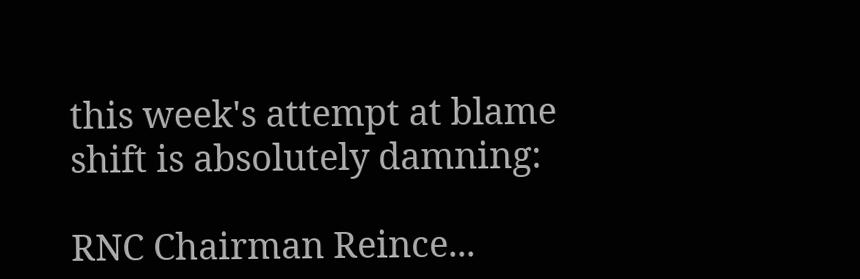this week's attempt at blame shift is absolutely damning:

RNC Chairman Reince...